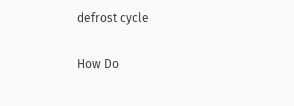defrost cycle

How Do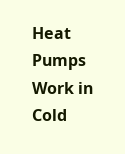Heat Pumps Work in Cold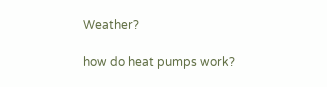Weather?

how do heat pumps work?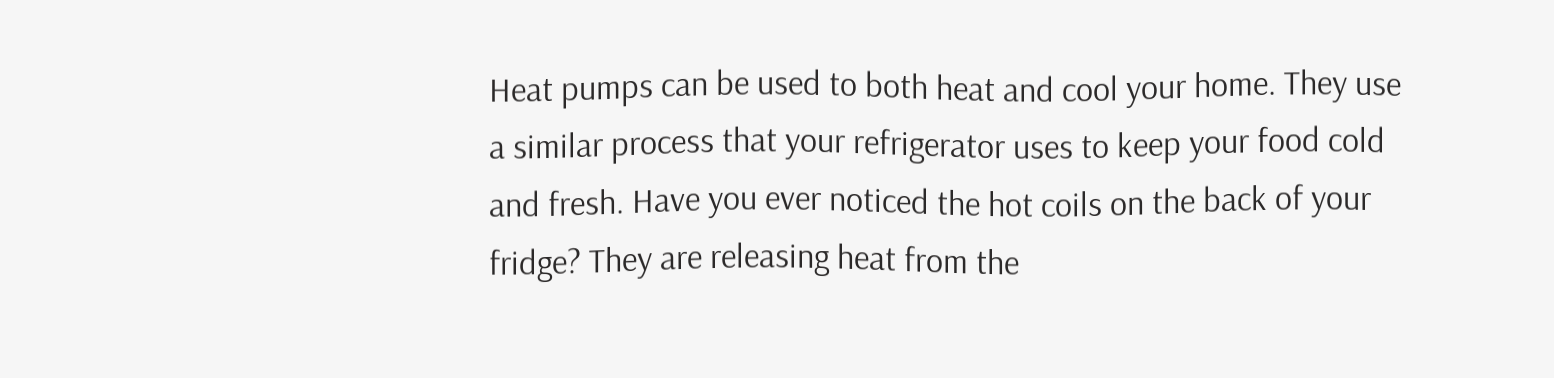Heat pumps can be used to both heat and cool your home. They use a similar process that your refrigerator uses to keep your food cold and fresh. Have you ever noticed the hot coils on the back of your fridge? They are releasing heat from the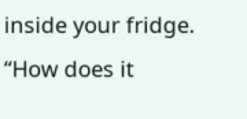inside your fridge. “How does it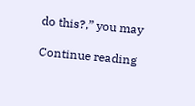do this?,” you may

Continue reading